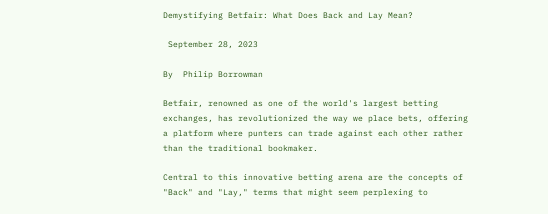Demystifying Betfair: What Does Back and Lay Mean?

 September 28, 2023

By  Philip Borrowman

Betfair, renowned as one of the world's largest betting exchanges, has revolutionized the way we place bets, offering a platform where punters can trade against each other rather than the traditional bookmaker.

Central to this innovative betting arena are the concepts of "Back" and "Lay," terms that might seem perplexing to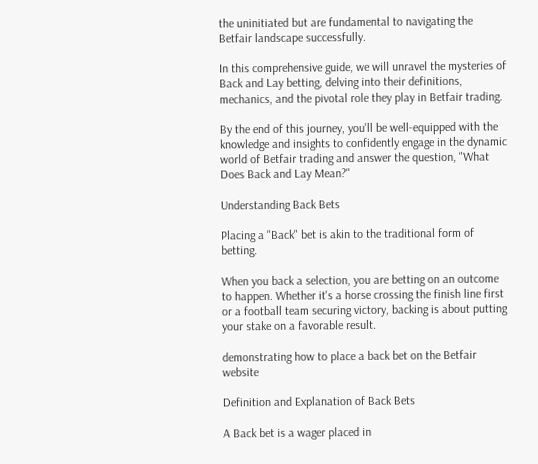the uninitiated but are fundamental to navigating the Betfair landscape successfully.

In this comprehensive guide, we will unravel the mysteries of Back and Lay betting, delving into their definitions, mechanics, and the pivotal role they play in Betfair trading.

By the end of this journey, you'll be well-equipped with the knowledge and insights to confidently engage in the dynamic world of Betfair trading and answer the question, "What Does Back and Lay Mean?"

Understanding Back Bets

Placing a "Back" bet is akin to the traditional form of betting.

When you back a selection, you are betting on an outcome to happen. Whether it's a horse crossing the finish line first or a football team securing victory, backing is about putting your stake on a favorable result.

demonstrating how to place a back bet on the Betfair website

Definition and Explanation of Back Bets

A Back bet is a wager placed in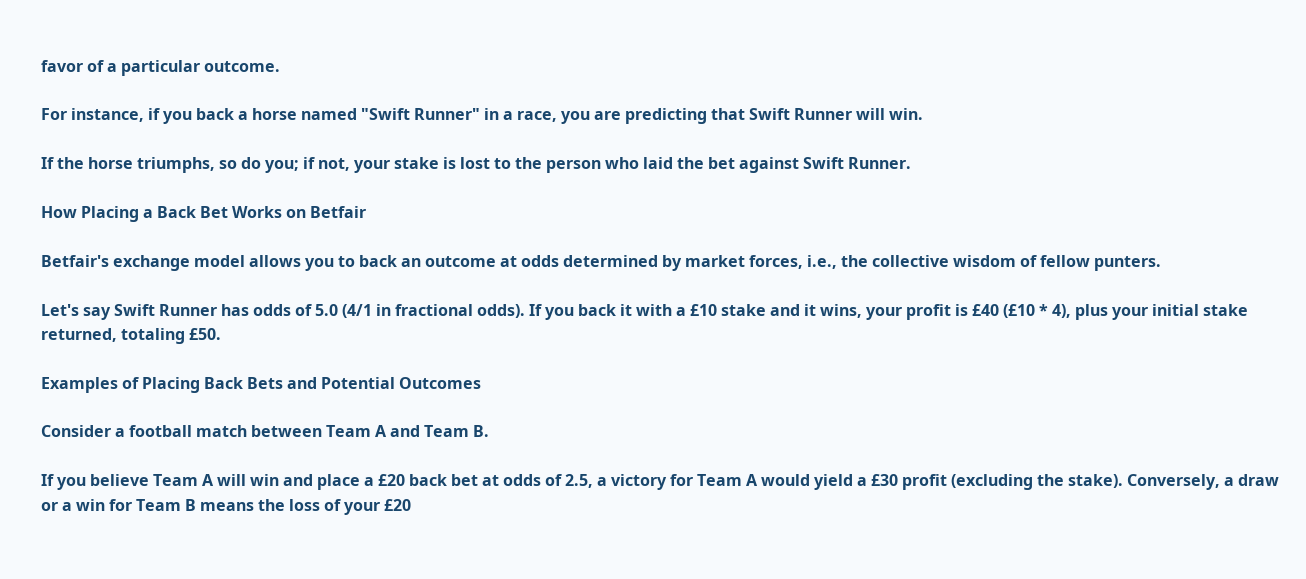favor of a particular outcome.

For instance, if you back a horse named "Swift Runner" in a race, you are predicting that Swift Runner will win.

If the horse triumphs, so do you; if not, your stake is lost to the person who laid the bet against Swift Runner.

How Placing a Back Bet Works on Betfair

Betfair's exchange model allows you to back an outcome at odds determined by market forces, i.e., the collective wisdom of fellow punters.

Let's say Swift Runner has odds of 5.0 (4/1 in fractional odds). If you back it with a £10 stake and it wins, your profit is £40 (£10 * 4), plus your initial stake returned, totaling £50.

Examples of Placing Back Bets and Potential Outcomes

Consider a football match between Team A and Team B.

If you believe Team A will win and place a £20 back bet at odds of 2.5, a victory for Team A would yield a £30 profit (excluding the stake). Conversely, a draw or a win for Team B means the loss of your £20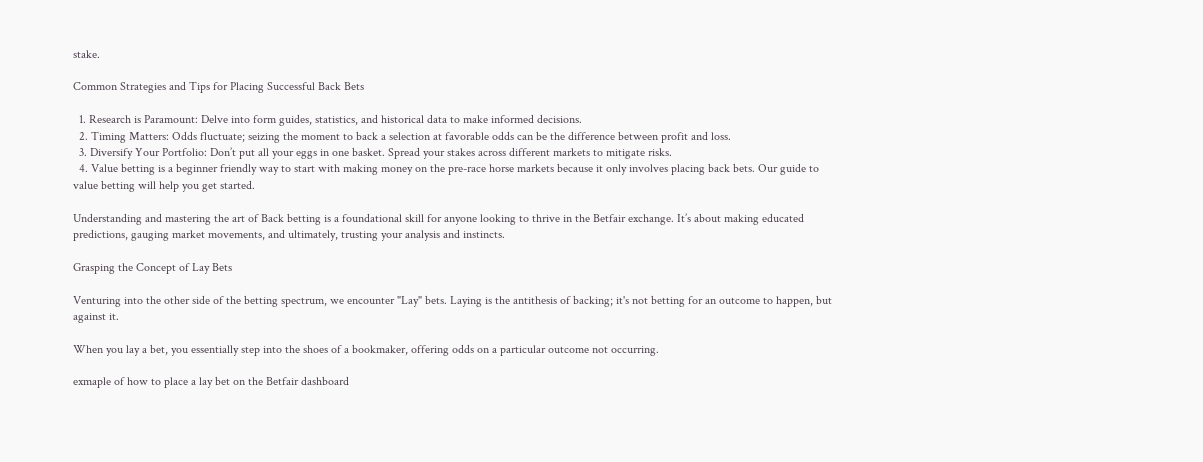stake.

Common Strategies and Tips for Placing Successful Back Bets

  1. Research is Paramount: Delve into form guides, statistics, and historical data to make informed decisions.
  2. Timing Matters: Odds fluctuate; seizing the moment to back a selection at favorable odds can be the difference between profit and loss.
  3. Diversify Your Portfolio: Don’t put all your eggs in one basket. Spread your stakes across different markets to mitigate risks.
  4. Value betting is a beginner friendly way to start with making money on the pre-race horse markets because it only involves placing back bets. Our guide to value betting will help you get started.

Understanding and mastering the art of Back betting is a foundational skill for anyone looking to thrive in the Betfair exchange. It’s about making educated predictions, gauging market movements, and ultimately, trusting your analysis and instincts.

Grasping the Concept of Lay Bets

Venturing into the other side of the betting spectrum, we encounter "Lay" bets. Laying is the antithesis of backing; it's not betting for an outcome to happen, but against it.

When you lay a bet, you essentially step into the shoes of a bookmaker, offering odds on a particular outcome not occurring.

exmaple of how to place a lay bet on the Betfair dashboard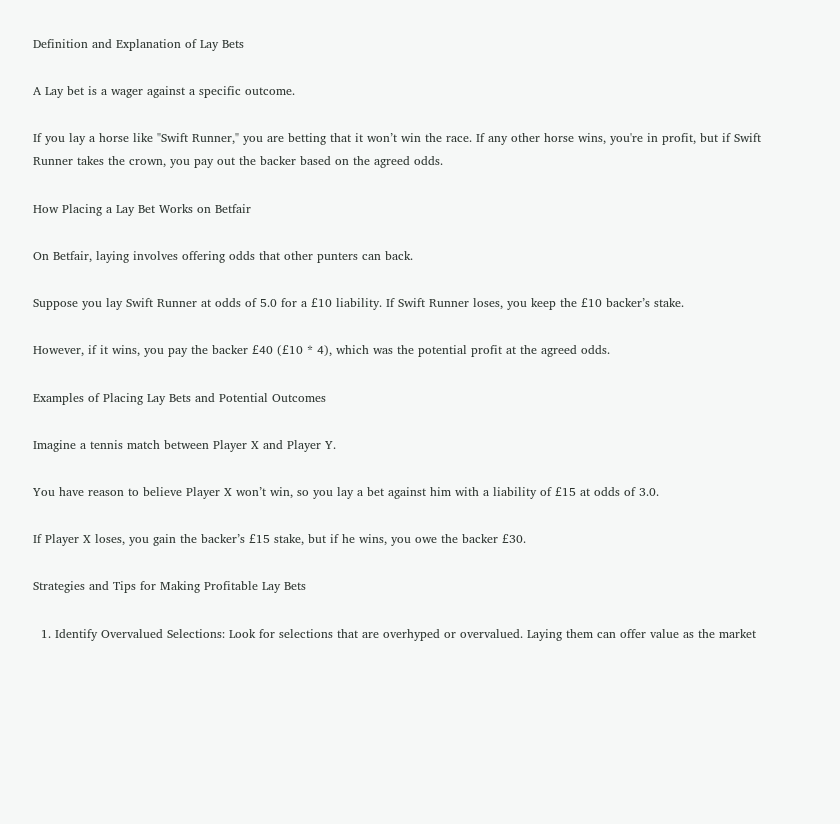Definition and Explanation of Lay Bets

A Lay bet is a wager against a specific outcome.

If you lay a horse like "Swift Runner," you are betting that it won’t win the race. If any other horse wins, you're in profit, but if Swift Runner takes the crown, you pay out the backer based on the agreed odds.

How Placing a Lay Bet Works on Betfair

On Betfair, laying involves offering odds that other punters can back.

Suppose you lay Swift Runner at odds of 5.0 for a £10 liability. If Swift Runner loses, you keep the £10 backer’s stake.

However, if it wins, you pay the backer £40 (£10 * 4), which was the potential profit at the agreed odds.

Examples of Placing Lay Bets and Potential Outcomes

Imagine a tennis match between Player X and Player Y.

You have reason to believe Player X won’t win, so you lay a bet against him with a liability of £15 at odds of 3.0.

If Player X loses, you gain the backer’s £15 stake, but if he wins, you owe the backer £30.

Strategies and Tips for Making Profitable Lay Bets

  1. Identify Overvalued Selections: Look for selections that are overhyped or overvalued. Laying them can offer value as the market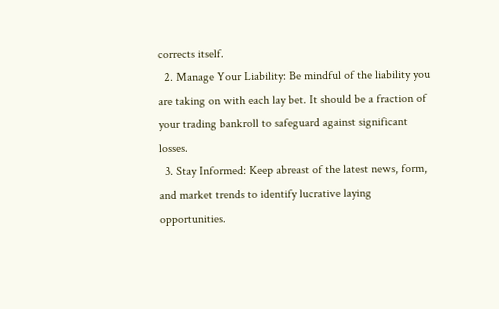corrects itself.
  2. Manage Your Liability: Be mindful of the liability you are taking on with each lay bet. It should be a fraction of your trading bankroll to safeguard against significant losses.
  3. Stay Informed: Keep abreast of the latest news, form, and market trends to identify lucrative laying opportunities.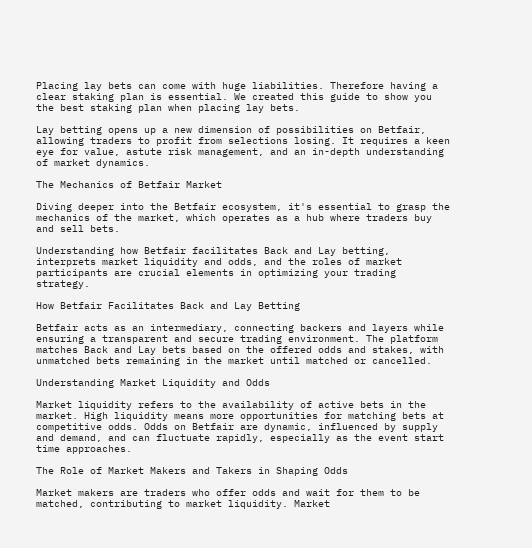Placing lay bets can come with huge liabilities. Therefore having a clear staking plan is essential. We created this guide to show you the best staking plan when placing lay bets.

Lay betting opens up a new dimension of possibilities on Betfair, allowing traders to profit from selections losing. It requires a keen eye for value, astute risk management, and an in-depth understanding of market dynamics.

The Mechanics of Betfair Market

Diving deeper into the Betfair ecosystem, it's essential to grasp the mechanics of the market, which operates as a hub where traders buy and sell bets.

Understanding how Betfair facilitates Back and Lay betting, interprets market liquidity and odds, and the roles of market participants are crucial elements in optimizing your trading strategy.

How Betfair Facilitates Back and Lay Betting

Betfair acts as an intermediary, connecting backers and layers while ensuring a transparent and secure trading environment. The platform matches Back and Lay bets based on the offered odds and stakes, with unmatched bets remaining in the market until matched or cancelled.

Understanding Market Liquidity and Odds

Market liquidity refers to the availability of active bets in the market. High liquidity means more opportunities for matching bets at competitive odds. Odds on Betfair are dynamic, influenced by supply and demand, and can fluctuate rapidly, especially as the event start time approaches.

The Role of Market Makers and Takers in Shaping Odds

Market makers are traders who offer odds and wait for them to be matched, contributing to market liquidity. Market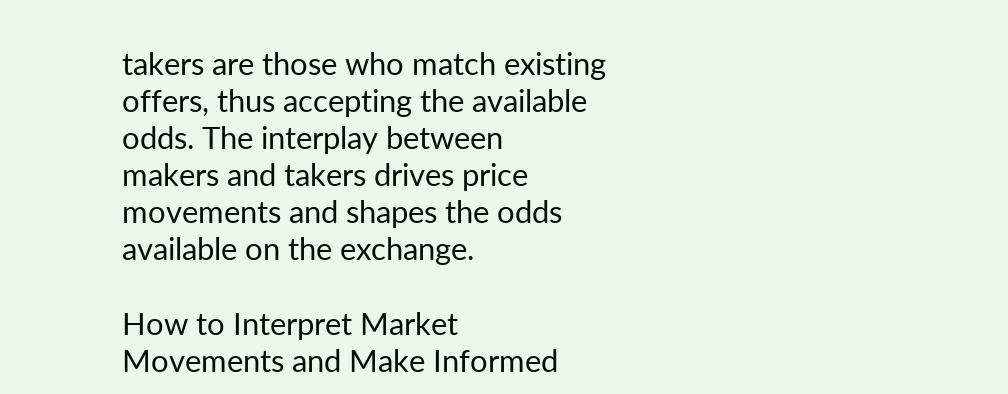takers are those who match existing offers, thus accepting the available odds. The interplay between makers and takers drives price movements and shapes the odds available on the exchange.

How to Interpret Market Movements and Make Informed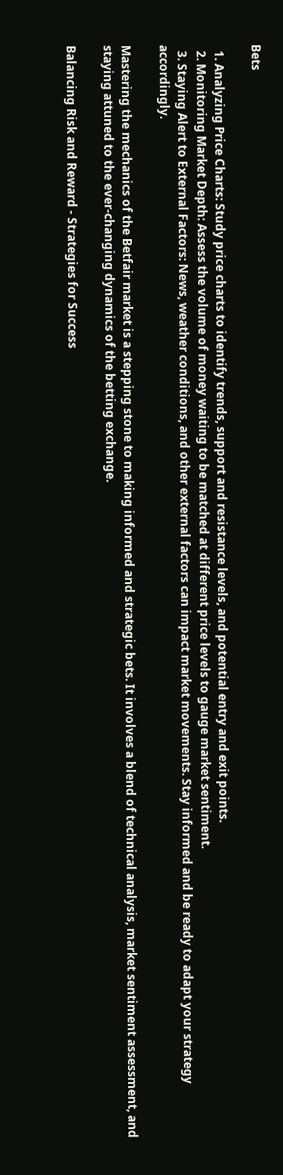Bets

  1. Analyzing Price Charts: Study price charts to identify trends, support and resistance levels, and potential entry and exit points.
  2. Monitoring Market Depth: Assess the volume of money waiting to be matched at different price levels to gauge market sentiment.
  3. Staying Alert to External Factors: News, weather conditions, and other external factors can impact market movements. Stay informed and be ready to adapt your strategy accordingly.

Mastering the mechanics of the Betfair market is a stepping stone to making informed and strategic bets. It involves a blend of technical analysis, market sentiment assessment, and staying attuned to the ever-changing dynamics of the betting exchange.

Balancing Risk and Reward - Strategies for Success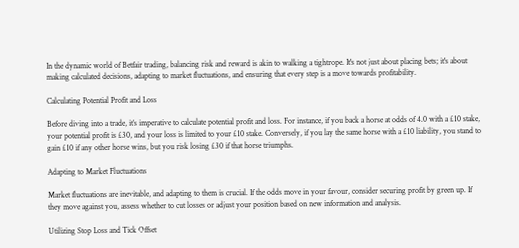In the dynamic world of Betfair trading, balancing risk and reward is akin to walking a tightrope. It's not just about placing bets; it's about making calculated decisions, adapting to market fluctuations, and ensuring that every step is a move towards profitability.

Calculating Potential Profit and Loss

Before diving into a trade, it’s imperative to calculate potential profit and loss. For instance, if you back a horse at odds of 4.0 with a £10 stake, your potential profit is £30, and your loss is limited to your £10 stake. Conversely, if you lay the same horse with a £10 liability, you stand to gain £10 if any other horse wins, but you risk losing £30 if that horse triumphs.

Adapting to Market Fluctuations

Market fluctuations are inevitable, and adapting to them is crucial. If the odds move in your favour, consider securing profit by green up. If they move against you, assess whether to cut losses or adjust your position based on new information and analysis.

Utilizing Stop Loss and Tick Offset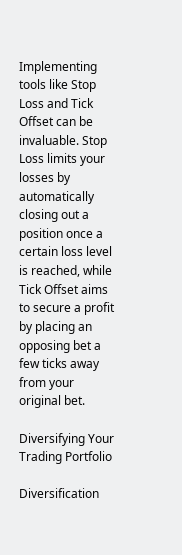Implementing tools like Stop Loss and Tick Offset can be invaluable. Stop Loss limits your losses by automatically closing out a position once a certain loss level is reached, while Tick Offset aims to secure a profit by placing an opposing bet a few ticks away from your original bet.

Diversifying Your Trading Portfolio

Diversification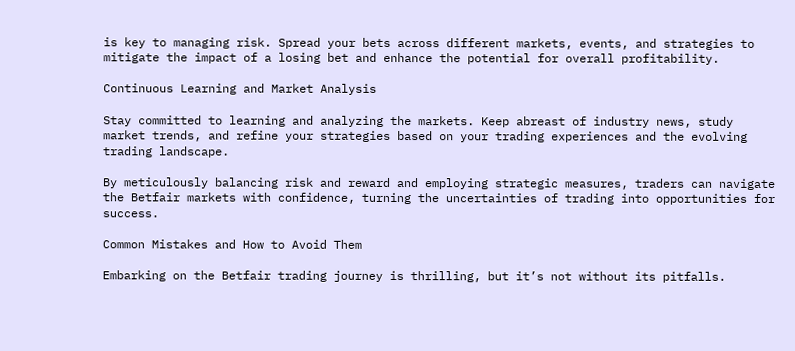is key to managing risk. Spread your bets across different markets, events, and strategies to mitigate the impact of a losing bet and enhance the potential for overall profitability.

Continuous Learning and Market Analysis

Stay committed to learning and analyzing the markets. Keep abreast of industry news, study market trends, and refine your strategies based on your trading experiences and the evolving trading landscape.

By meticulously balancing risk and reward and employing strategic measures, traders can navigate the Betfair markets with confidence, turning the uncertainties of trading into opportunities for success.

Common Mistakes and How to Avoid Them

Embarking on the Betfair trading journey is thrilling, but it’s not without its pitfalls.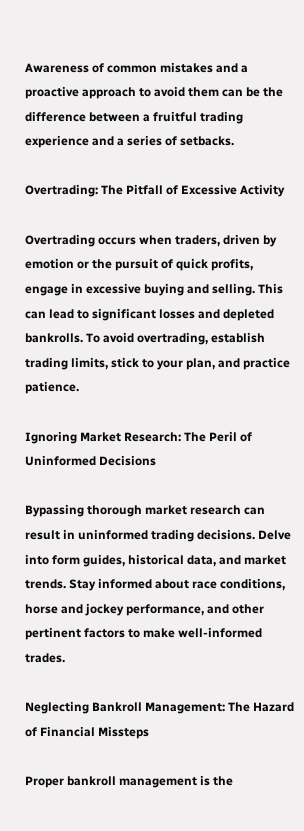Awareness of common mistakes and a proactive approach to avoid them can be the difference between a fruitful trading experience and a series of setbacks.

Overtrading: The Pitfall of Excessive Activity

Overtrading occurs when traders, driven by emotion or the pursuit of quick profits, engage in excessive buying and selling. This can lead to significant losses and depleted bankrolls. To avoid overtrading, establish trading limits, stick to your plan, and practice patience.

Ignoring Market Research: The Peril of Uninformed Decisions

Bypassing thorough market research can result in uninformed trading decisions. Delve into form guides, historical data, and market trends. Stay informed about race conditions, horse and jockey performance, and other pertinent factors to make well-informed trades.

Neglecting Bankroll Management: The Hazard of Financial Missteps

Proper bankroll management is the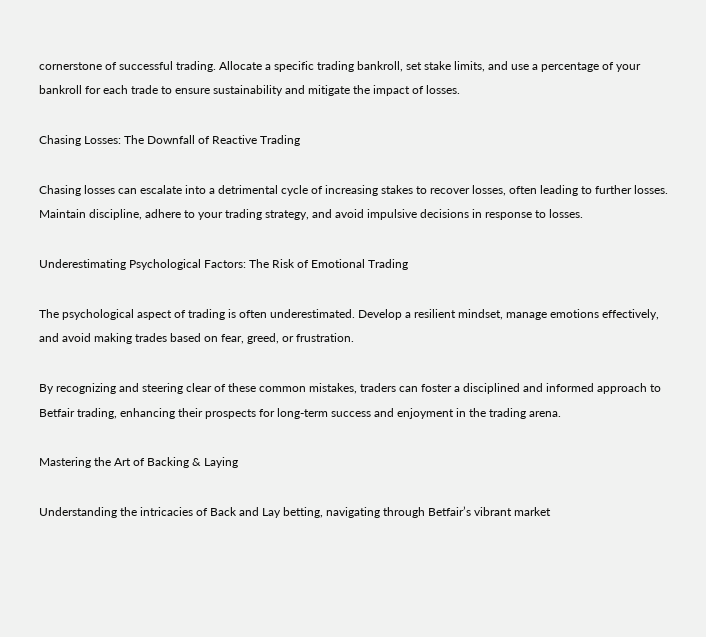cornerstone of successful trading. Allocate a specific trading bankroll, set stake limits, and use a percentage of your bankroll for each trade to ensure sustainability and mitigate the impact of losses.

Chasing Losses: The Downfall of Reactive Trading

Chasing losses can escalate into a detrimental cycle of increasing stakes to recover losses, often leading to further losses. Maintain discipline, adhere to your trading strategy, and avoid impulsive decisions in response to losses.

Underestimating Psychological Factors: The Risk of Emotional Trading

The psychological aspect of trading is often underestimated. Develop a resilient mindset, manage emotions effectively, and avoid making trades based on fear, greed, or frustration.

By recognizing and steering clear of these common mistakes, traders can foster a disciplined and informed approach to Betfair trading, enhancing their prospects for long-term success and enjoyment in the trading arena.

Mastering the Art of Backing & Laying

Understanding the intricacies of Back and Lay betting, navigating through Betfair’s vibrant market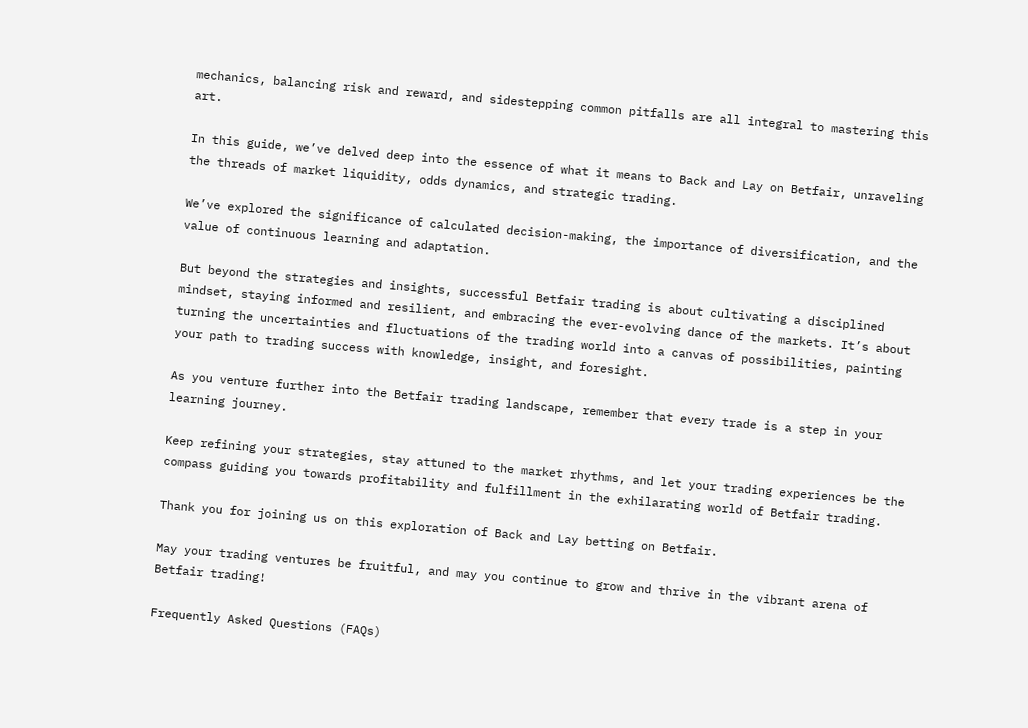mechanics, balancing risk and reward, and sidestepping common pitfalls are all integral to mastering this art.

In this guide, we’ve delved deep into the essence of what it means to Back and Lay on Betfair, unraveling the threads of market liquidity, odds dynamics, and strategic trading.

We’ve explored the significance of calculated decision-making, the importance of diversification, and the value of continuous learning and adaptation.

But beyond the strategies and insights, successful Betfair trading is about cultivating a disciplined mindset, staying informed and resilient, and embracing the ever-evolving dance of the markets. It’s about turning the uncertainties and fluctuations of the trading world into a canvas of possibilities, painting your path to trading success with knowledge, insight, and foresight.

As you venture further into the Betfair trading landscape, remember that every trade is a step in your learning journey.

Keep refining your strategies, stay attuned to the market rhythms, and let your trading experiences be the compass guiding you towards profitability and fulfillment in the exhilarating world of Betfair trading.

Thank you for joining us on this exploration of Back and Lay betting on Betfair.

May your trading ventures be fruitful, and may you continue to grow and thrive in the vibrant arena of Betfair trading!

Frequently Asked Questions (FAQs)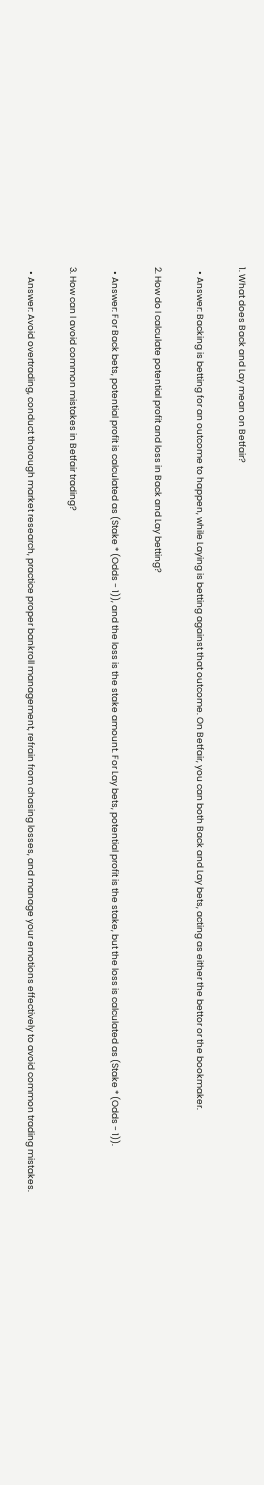1. What does Back and Lay mean on Betfair?

  • Answer: Backing is betting for an outcome to happen, while Laying is betting against that outcome. On Betfair, you can both Back and Lay bets, acting as either the bettor or the bookmaker.

2. How do I calculate potential profit and loss in Back and Lay betting?

  • Answer: For Back bets, potential profit is calculated as (Stake * (Odds - 1)), and the loss is the stake amount. For Lay bets, potential profit is the stake, but the loss is calculated as (Stake * (Odds - 1)).

3. How can I avoid common mistakes in Betfair trading?

  • Answer: Avoid overtrading, conduct thorough market research, practice proper bankroll management, refrain from chasing losses, and manage your emotions effectively to avoid common trading mistakes.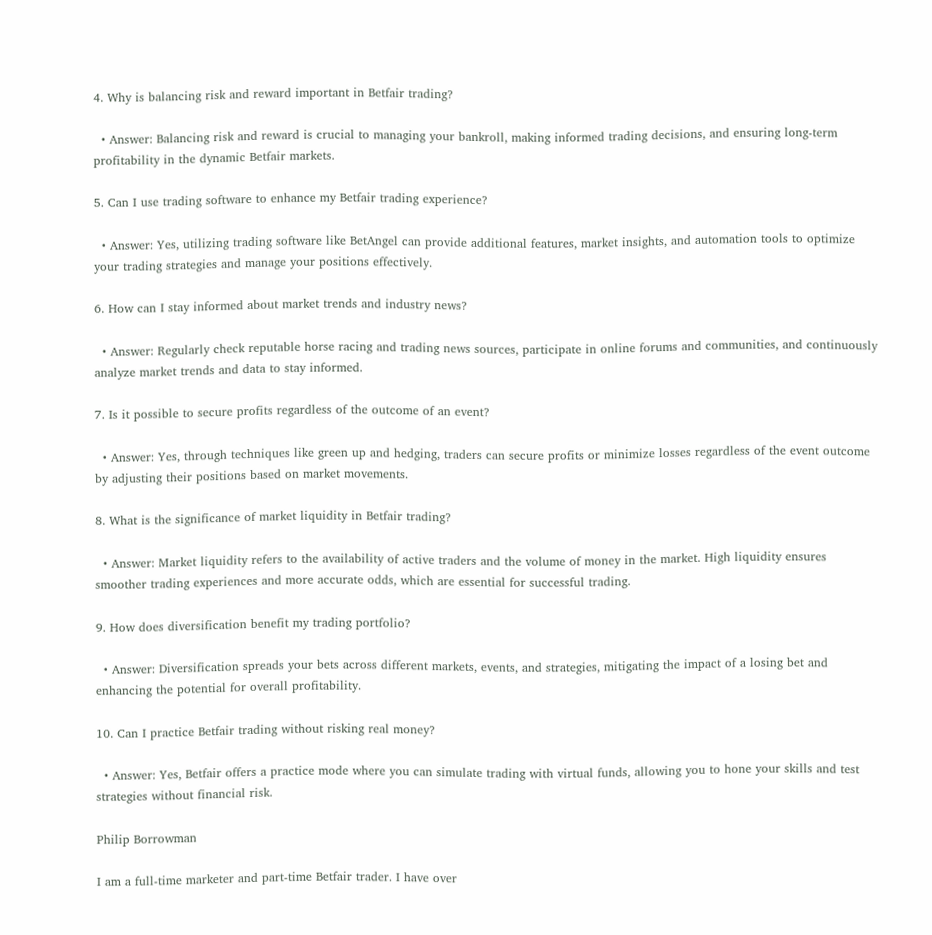4. Why is balancing risk and reward important in Betfair trading?

  • Answer: Balancing risk and reward is crucial to managing your bankroll, making informed trading decisions, and ensuring long-term profitability in the dynamic Betfair markets.

5. Can I use trading software to enhance my Betfair trading experience?

  • Answer: Yes, utilizing trading software like BetAngel can provide additional features, market insights, and automation tools to optimize your trading strategies and manage your positions effectively.

6. How can I stay informed about market trends and industry news?

  • Answer: Regularly check reputable horse racing and trading news sources, participate in online forums and communities, and continuously analyze market trends and data to stay informed.

7. Is it possible to secure profits regardless of the outcome of an event?

  • Answer: Yes, through techniques like green up and hedging, traders can secure profits or minimize losses regardless of the event outcome by adjusting their positions based on market movements.

8. What is the significance of market liquidity in Betfair trading?

  • Answer: Market liquidity refers to the availability of active traders and the volume of money in the market. High liquidity ensures smoother trading experiences and more accurate odds, which are essential for successful trading.

9. How does diversification benefit my trading portfolio?

  • Answer: Diversification spreads your bets across different markets, events, and strategies, mitigating the impact of a losing bet and enhancing the potential for overall profitability.

10. Can I practice Betfair trading without risking real money?

  • Answer: Yes, Betfair offers a practice mode where you can simulate trading with virtual funds, allowing you to hone your skills and test strategies without financial risk.

Philip Borrowman

I am a full-time marketer and part-time Betfair trader. I have over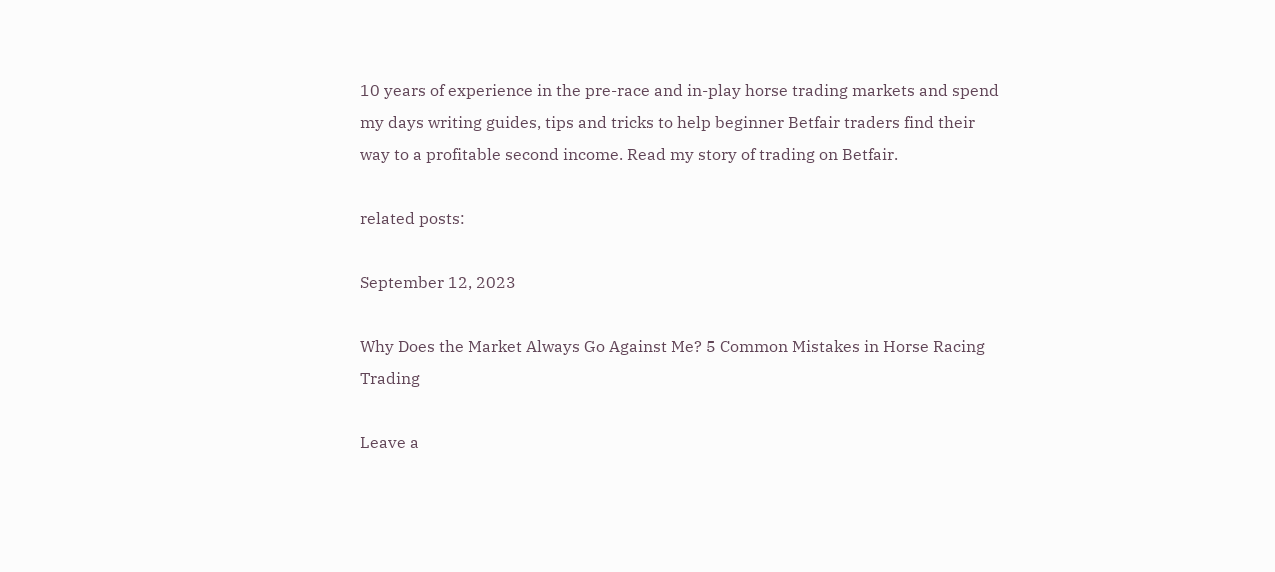10 years of experience in the pre-race and in-play horse trading markets and spend my days writing guides, tips and tricks to help beginner Betfair traders find their way to a profitable second income. Read my story of trading on Betfair.

related posts:

September 12, 2023

Why Does the Market Always Go Against Me? 5 Common Mistakes in Horse Racing Trading

Leave a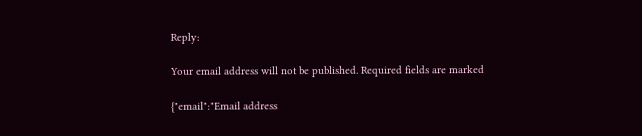Reply:

Your email address will not be published. Required fields are marked

{"email":"Email address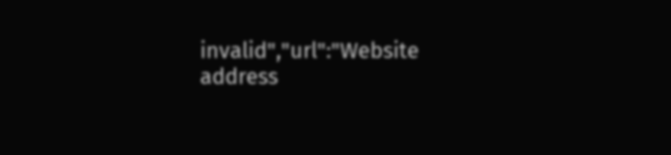invalid","url":"Website address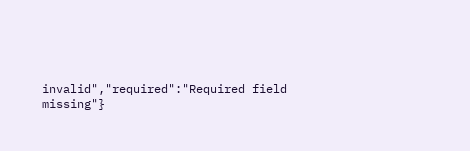invalid","required":"Required field missing"}